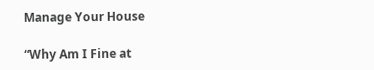Manage Your House

“Why Am I Fine at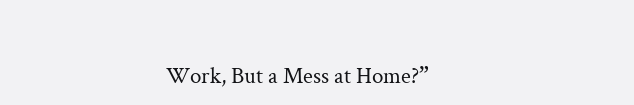Work, But a Mess at Home?”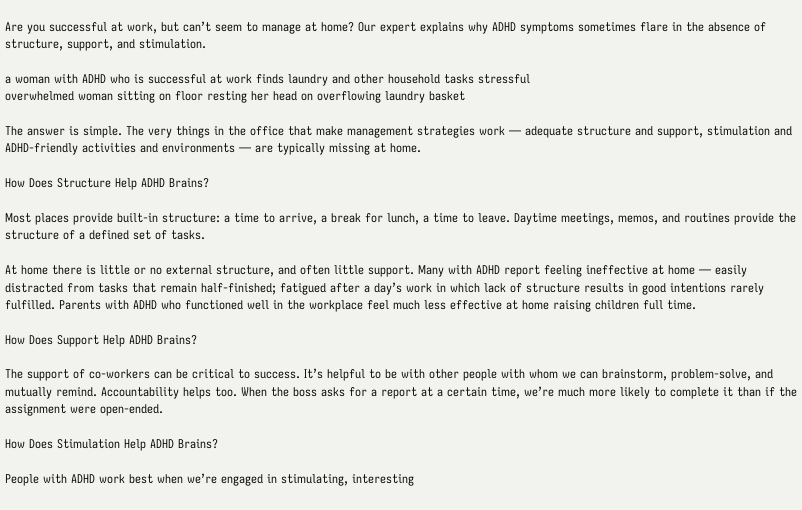Are you successful at work, but can’t seem to manage at home? Our expert explains why ADHD symptoms sometimes flare in the absence of structure, support, and stimulation.

a woman with ADHD who is successful at work finds laundry and other household tasks stressful
overwhelmed woman sitting on floor resting her head on overflowing laundry basket

The answer is simple. The very things in the office that make management strategies work — adequate structure and support, stimulation and ADHD-friendly activities and environments — are typically missing at home.

How Does Structure Help ADHD Brains?

Most places provide built-in structure: a time to arrive, a break for lunch, a time to leave. Daytime meetings, memos, and routines provide the structure of a defined set of tasks.

At home there is little or no external structure, and often little support. Many with ADHD report feeling ineffective at home — easily distracted from tasks that remain half-finished; fatigued after a day’s work in which lack of structure results in good intentions rarely fulfilled. Parents with ADHD who functioned well in the workplace feel much less effective at home raising children full time.

How Does Support Help ADHD Brains?

The support of co-workers can be critical to success. It’s helpful to be with other people with whom we can brainstorm, problem-solve, and mutually remind. Accountability helps too. When the boss asks for a report at a certain time, we’re much more likely to complete it than if the assignment were open-ended.

How Does Stimulation Help ADHD Brains?

People with ADHD work best when we’re engaged in stimulating, interesting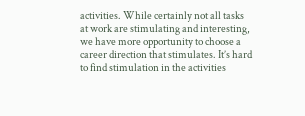activities. While certainly not all tasks at work are stimulating and interesting, we have more opportunity to choose a career direction that stimulates. It’s hard to find stimulation in the activities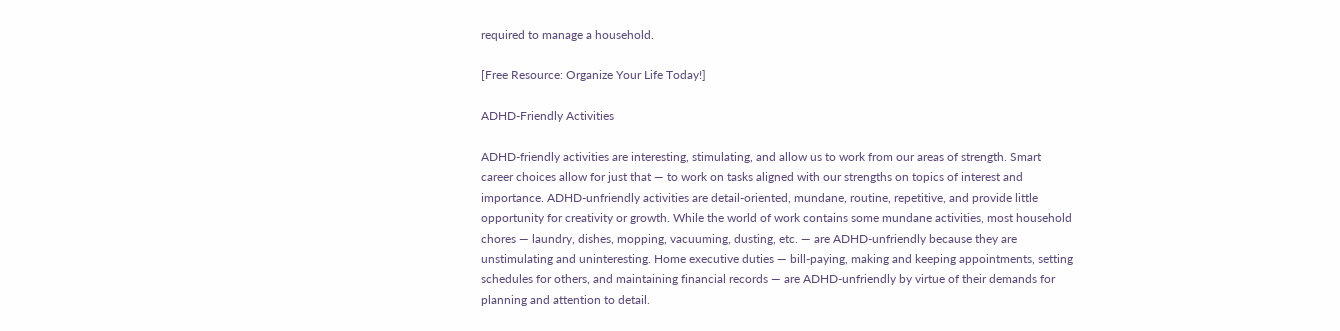required to manage a household.

[Free Resource: Organize Your Life Today!]

ADHD-Friendly Activities

ADHD-friendly activities are interesting, stimulating, and allow us to work from our areas of strength. Smart career choices allow for just that — to work on tasks aligned with our strengths on topics of interest and importance. ADHD-unfriendly activities are detail-oriented, mundane, routine, repetitive, and provide little opportunity for creativity or growth. While the world of work contains some mundane activities, most household chores — laundry, dishes, mopping, vacuuming, dusting, etc. — are ADHD-unfriendly because they are unstimulating and uninteresting. Home executive duties — bill-paying, making and keeping appointments, setting schedules for others, and maintaining financial records — are ADHD-unfriendly by virtue of their demands for planning and attention to detail.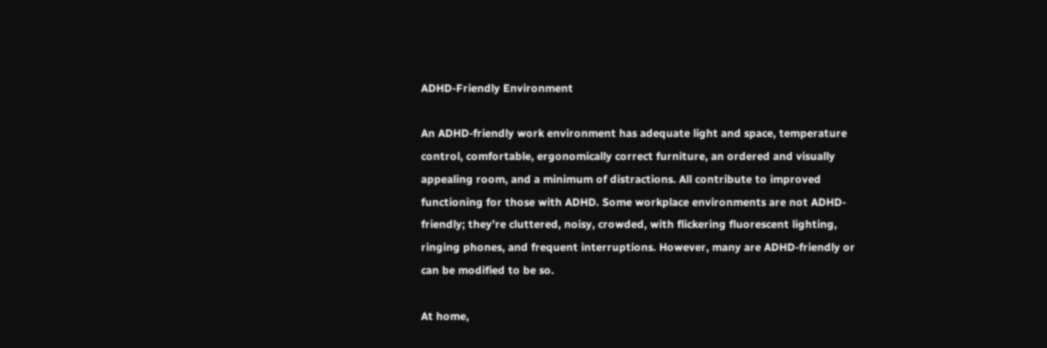ADHD-Friendly Environment

An ADHD-friendly work environment has adequate light and space, temperature control, comfortable, ergonomically correct furniture, an ordered and visually appealing room, and a minimum of distractions. All contribute to improved functioning for those with ADHD. Some workplace environments are not ADHD-friendly; they’re cluttered, noisy, crowded, with flickering fluorescent lighting, ringing phones, and frequent interruptions. However, many are ADHD-friendly or can be modified to be so.

At home,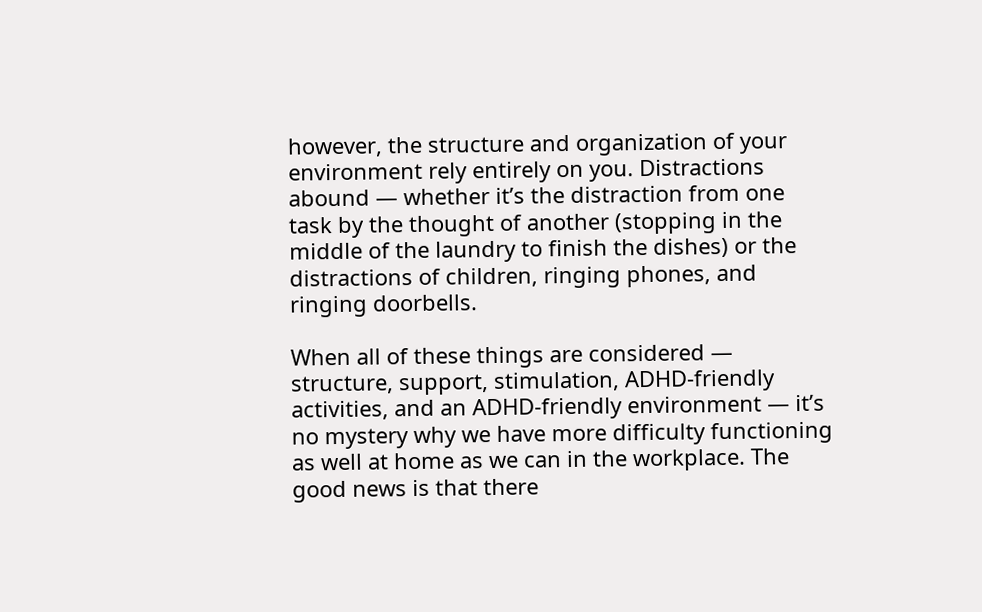however, the structure and organization of your environment rely entirely on you. Distractions abound — whether it’s the distraction from one task by the thought of another (stopping in the middle of the laundry to finish the dishes) or the distractions of children, ringing phones, and ringing doorbells.

When all of these things are considered — structure, support, stimulation, ADHD-friendly activities, and an ADHD-friendly environment — it’s no mystery why we have more difficulty functioning as well at home as we can in the workplace. The good news is that there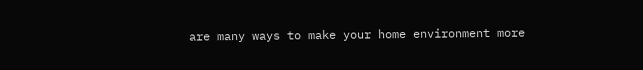are many ways to make your home environment more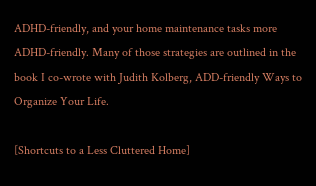ADHD-friendly, and your home maintenance tasks more ADHD-friendly. Many of those strategies are outlined in the book I co-wrote with Judith Kolberg, ADD-friendly Ways to Organize Your Life.

[Shortcuts to a Less Cluttered Home]